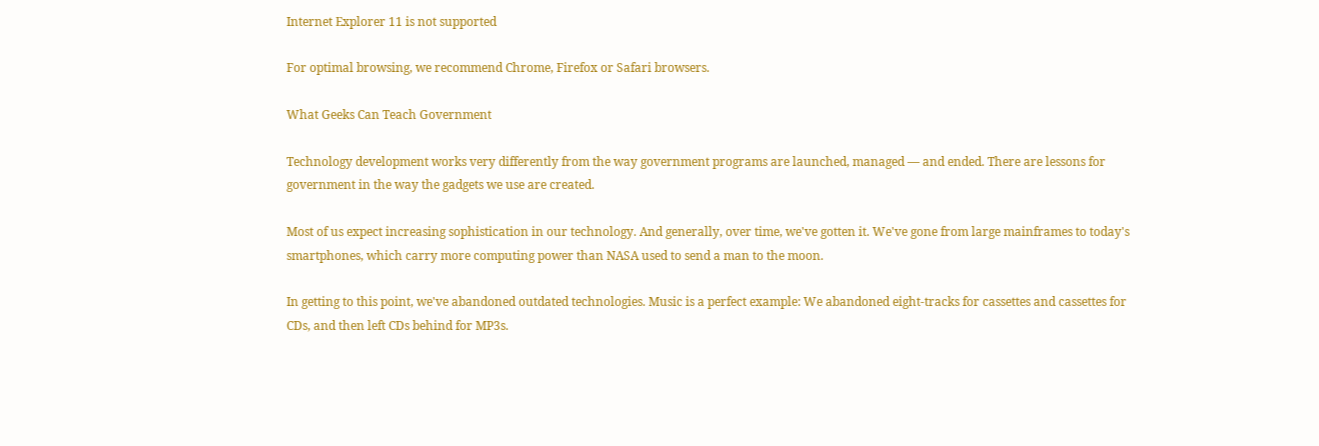Internet Explorer 11 is not supported

For optimal browsing, we recommend Chrome, Firefox or Safari browsers.

What Geeks Can Teach Government

Technology development works very differently from the way government programs are launched, managed — and ended. There are lessons for government in the way the gadgets we use are created.

Most of us expect increasing sophistication in our technology. And generally, over time, we've gotten it. We've gone from large mainframes to today's smartphones, which carry more computing power than NASA used to send a man to the moon.

In getting to this point, we've abandoned outdated technologies. Music is a perfect example: We abandoned eight-tracks for cassettes and cassettes for CDs, and then left CDs behind for MP3s.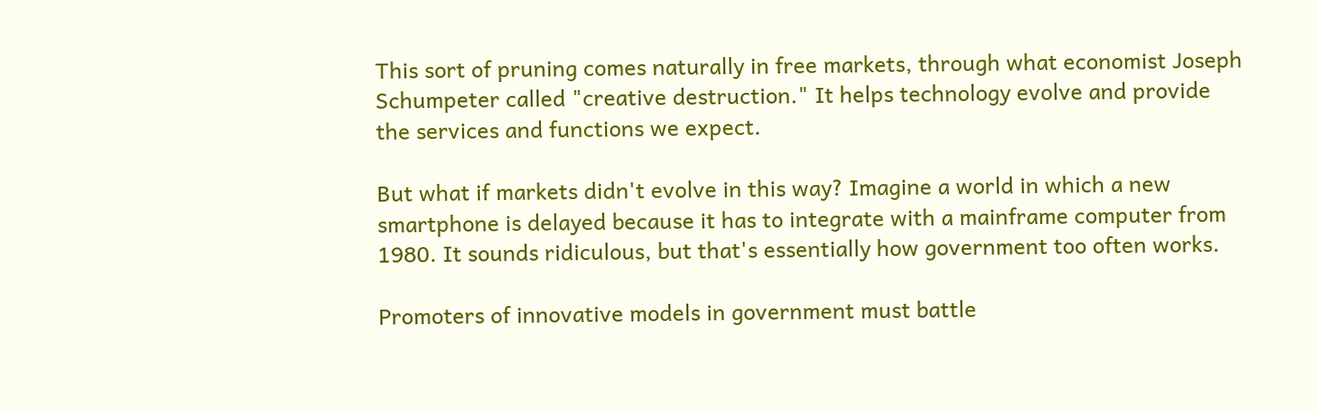This sort of pruning comes naturally in free markets, through what economist Joseph Schumpeter called "creative destruction." It helps technology evolve and provide the services and functions we expect.

But what if markets didn't evolve in this way? Imagine a world in which a new smartphone is delayed because it has to integrate with a mainframe computer from 1980. It sounds ridiculous, but that's essentially how government too often works.

Promoters of innovative models in government must battle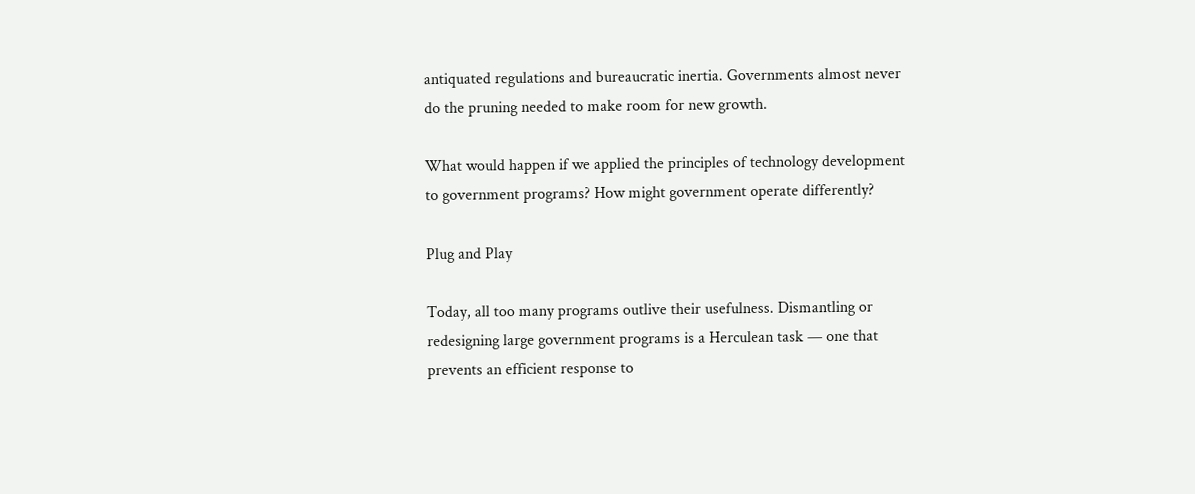antiquated regulations and bureaucratic inertia. Governments almost never do the pruning needed to make room for new growth.

What would happen if we applied the principles of technology development to government programs? How might government operate differently?

Plug and Play

Today, all too many programs outlive their usefulness. Dismantling or redesigning large government programs is a Herculean task — one that prevents an efficient response to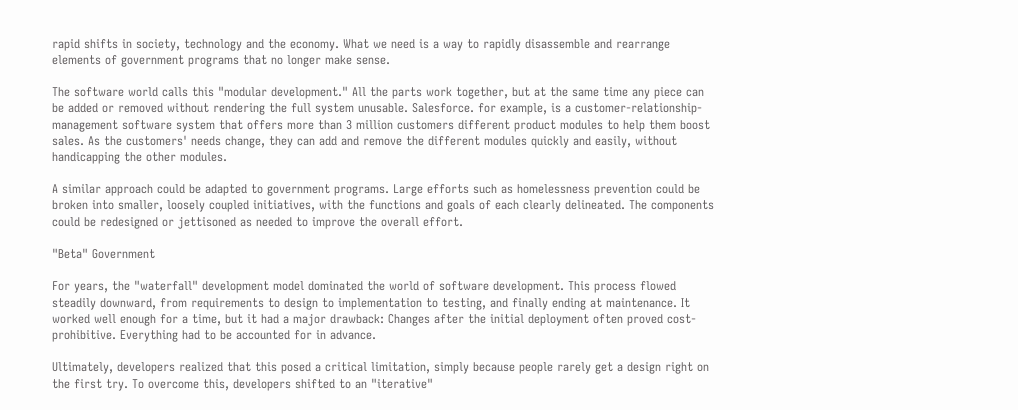rapid shifts in society, technology and the economy. What we need is a way to rapidly disassemble and rearrange elements of government programs that no longer make sense.

The software world calls this "modular development." All the parts work together, but at the same time any piece can be added or removed without rendering the full system unusable. Salesforce. for example, is a customer-relationship-management software system that offers more than 3 million customers different product modules to help them boost sales. As the customers' needs change, they can add and remove the different modules quickly and easily, without handicapping the other modules.

A similar approach could be adapted to government programs. Large efforts such as homelessness prevention could be broken into smaller, loosely coupled initiatives, with the functions and goals of each clearly delineated. The components could be redesigned or jettisoned as needed to improve the overall effort.

"Beta" Government

For years, the "waterfall" development model dominated the world of software development. This process flowed steadily downward, from requirements to design to implementation to testing, and finally ending at maintenance. It worked well enough for a time, but it had a major drawback: Changes after the initial deployment often proved cost-prohibitive. Everything had to be accounted for in advance.

Ultimately, developers realized that this posed a critical limitation, simply because people rarely get a design right on the first try. To overcome this, developers shifted to an "iterative"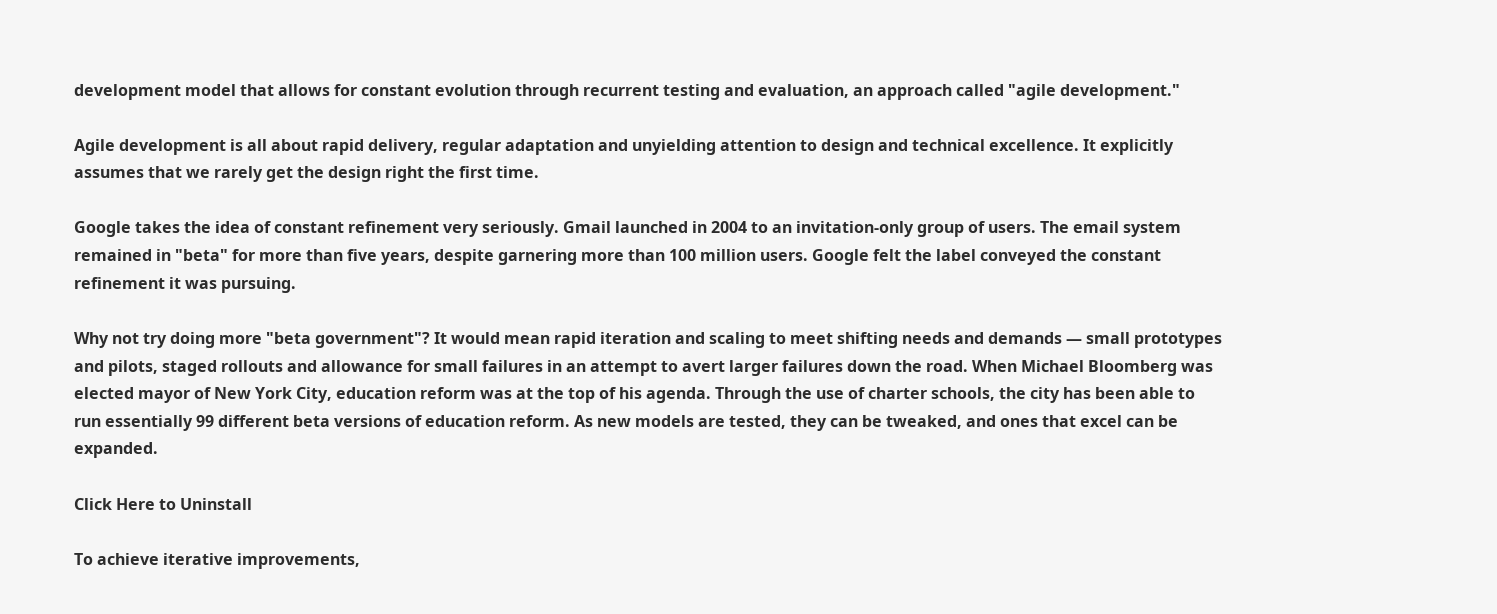development model that allows for constant evolution through recurrent testing and evaluation, an approach called "agile development."

Agile development is all about rapid delivery, regular adaptation and unyielding attention to design and technical excellence. It explicitly assumes that we rarely get the design right the first time.

Google takes the idea of constant refinement very seriously. Gmail launched in 2004 to an invitation-only group of users. The email system remained in "beta" for more than five years, despite garnering more than 100 million users. Google felt the label conveyed the constant refinement it was pursuing.

Why not try doing more "beta government"? It would mean rapid iteration and scaling to meet shifting needs and demands — small prototypes and pilots, staged rollouts and allowance for small failures in an attempt to avert larger failures down the road. When Michael Bloomberg was elected mayor of New York City, education reform was at the top of his agenda. Through the use of charter schools, the city has been able to run essentially 99 different beta versions of education reform. As new models are tested, they can be tweaked, and ones that excel can be expanded.

Click Here to Uninstall

To achieve iterative improvements,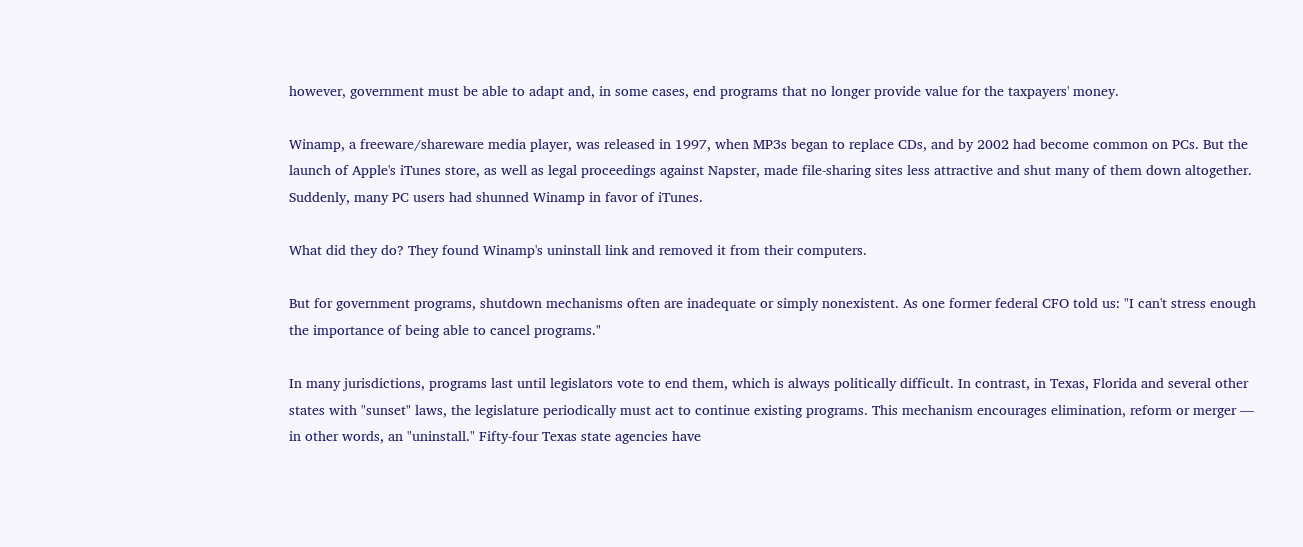however, government must be able to adapt and, in some cases, end programs that no longer provide value for the taxpayers' money.

Winamp, a freeware/shareware media player, was released in 1997, when MP3s began to replace CDs, and by 2002 had become common on PCs. But the launch of Apple's iTunes store, as well as legal proceedings against Napster, made file-sharing sites less attractive and shut many of them down altogether. Suddenly, many PC users had shunned Winamp in favor of iTunes.

What did they do? They found Winamp's uninstall link and removed it from their computers.

But for government programs, shutdown mechanisms often are inadequate or simply nonexistent. As one former federal CFO told us: "I can't stress enough the importance of being able to cancel programs."

In many jurisdictions, programs last until legislators vote to end them, which is always politically difficult. In contrast, in Texas, Florida and several other states with "sunset" laws, the legislature periodically must act to continue existing programs. This mechanism encourages elimination, reform or merger — in other words, an "uninstall." Fifty-four Texas state agencies have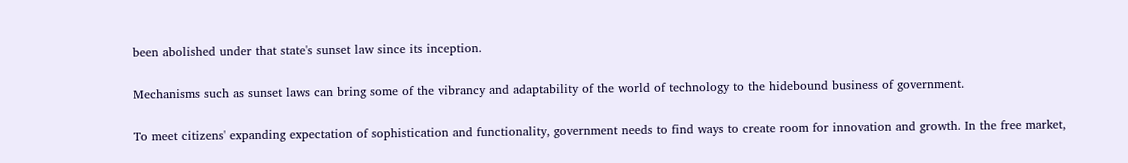been abolished under that state's sunset law since its inception.

Mechanisms such as sunset laws can bring some of the vibrancy and adaptability of the world of technology to the hidebound business of government.

To meet citizens' expanding expectation of sophistication and functionality, government needs to find ways to create room for innovation and growth. In the free market,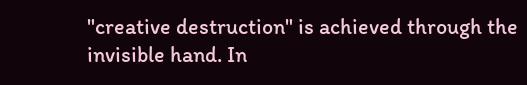"creative destruction" is achieved through the invisible hand. In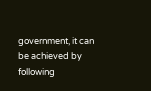government, it can be achieved by following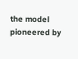the model pioneered by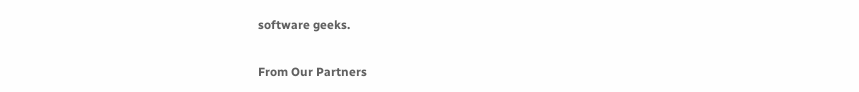software geeks.

From Our Partners